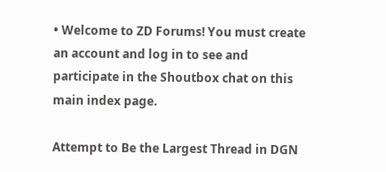• Welcome to ZD Forums! You must create an account and log in to see and participate in the Shoutbox chat on this main index page.

Attempt to Be the Largest Thread in DGN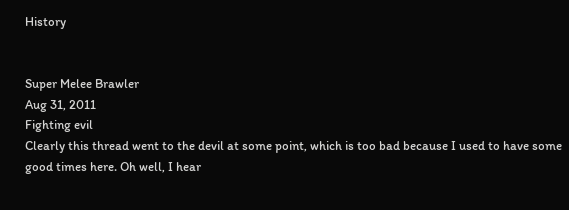History


Super Melee Brawler
Aug 31, 2011
Fighting evil
Clearly this thread went to the devil at some point, which is too bad because I used to have some good times here. Oh well, I hear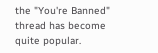the "You're Banned" thread has become quite popular.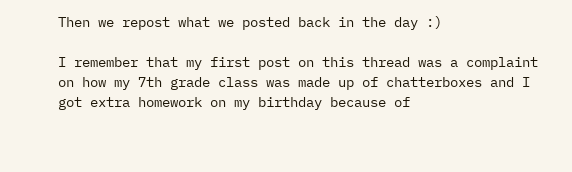Then we repost what we posted back in the day :)

I remember that my first post on this thread was a complaint on how my 7th grade class was made up of chatterboxes and I got extra homework on my birthday because of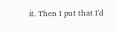it. Then I put that I'd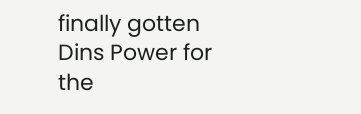finally gotten Dins Power for the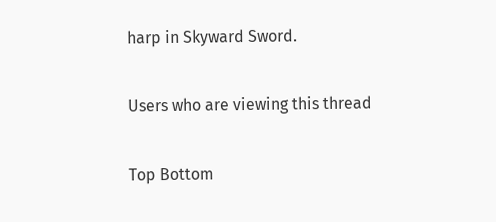harp in Skyward Sword.

Users who are viewing this thread

Top Bottom